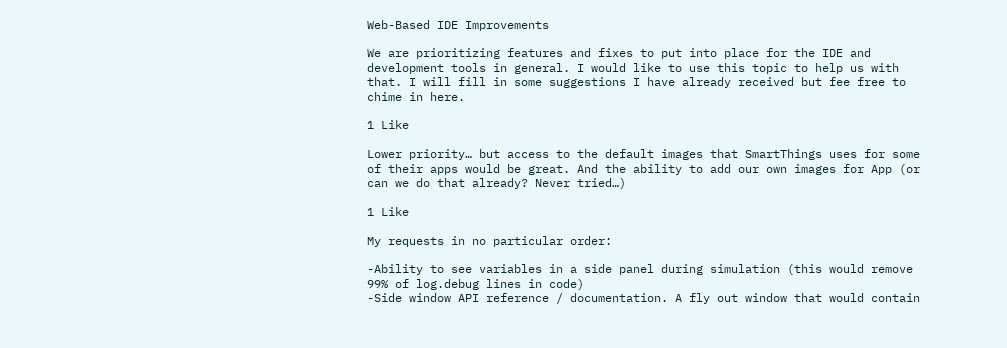Web-Based IDE Improvements

We are prioritizing features and fixes to put into place for the IDE and development tools in general. I would like to use this topic to help us with that. I will fill in some suggestions I have already received but fee free to chime in here.

1 Like

Lower priority… but access to the default images that SmartThings uses for some of their apps would be great. And the ability to add our own images for App (or can we do that already? Never tried…)

1 Like

My requests in no particular order:

-Ability to see variables in a side panel during simulation (this would remove 99% of log.debug lines in code)
-Side window API reference / documentation. A fly out window that would contain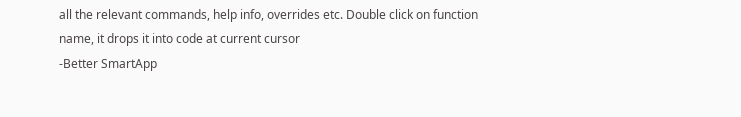all the relevant commands, help info, overrides etc. Double click on function name, it drops it into code at current cursor
-Better SmartApp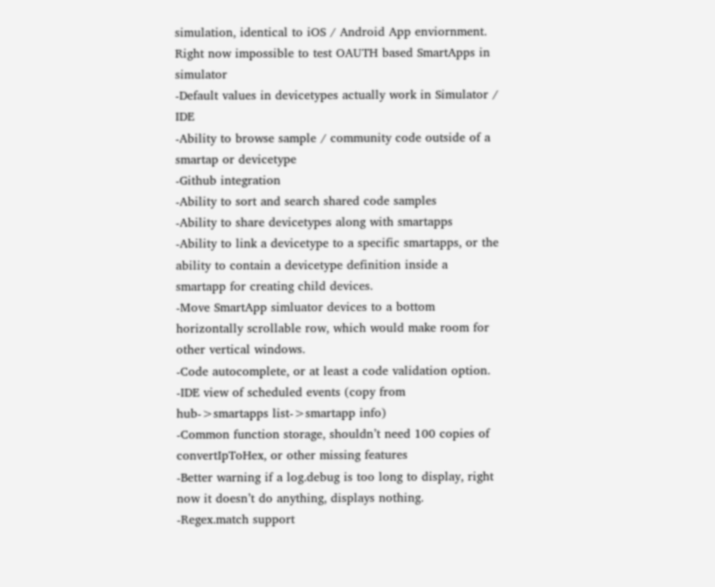simulation, identical to iOS / Android App enviornment. Right now impossible to test OAUTH based SmartApps in simulator
-Default values in devicetypes actually work in Simulator / IDE
-Ability to browse sample / community code outside of a smartap or devicetype
-Github integration
-Ability to sort and search shared code samples
-Ability to share devicetypes along with smartapps
-Ability to link a devicetype to a specific smartapps, or the ability to contain a devicetype definition inside a smartapp for creating child devices.
-Move SmartApp simluator devices to a bottom horizontally scrollable row, which would make room for other vertical windows.
-Code autocomplete, or at least a code validation option.
-IDE view of scheduled events (copy from hub->smartapps list->smartapp info)
-Common function storage, shouldn’t need 100 copies of convertIpToHex, or other missing features
-Better warning if a log.debug is too long to display, right now it doesn’t do anything, displays nothing.
-Regex.match support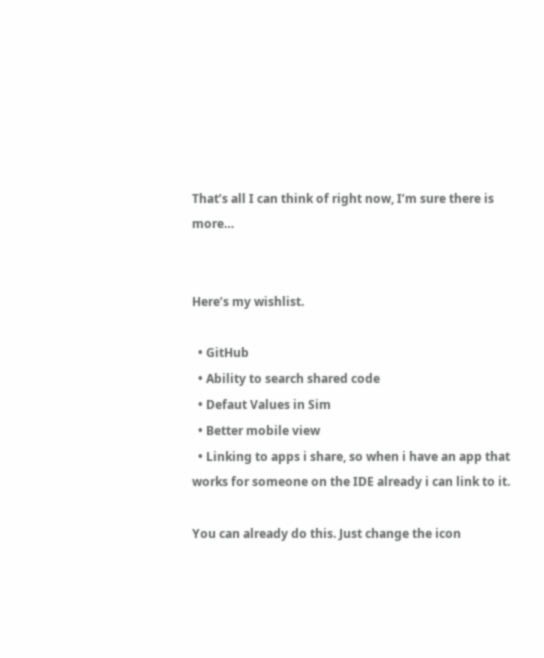That’s all I can think of right now, I’m sure there is more…


Here’s my wishlist.

  • GitHub
  • Ability to search shared code
  • Defaut Values in Sim
  • Better mobile view
  • Linking to apps i share, so when i have an app that works for someone on the IDE already i can link to it.

You can already do this. Just change the icon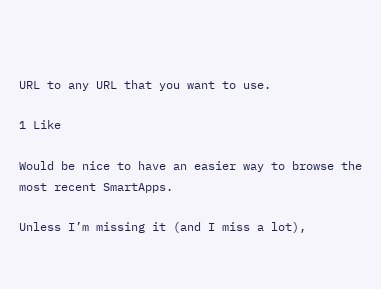URL to any URL that you want to use.

1 Like

Would be nice to have an easier way to browse the most recent SmartApps.

Unless I’m missing it (and I miss a lot),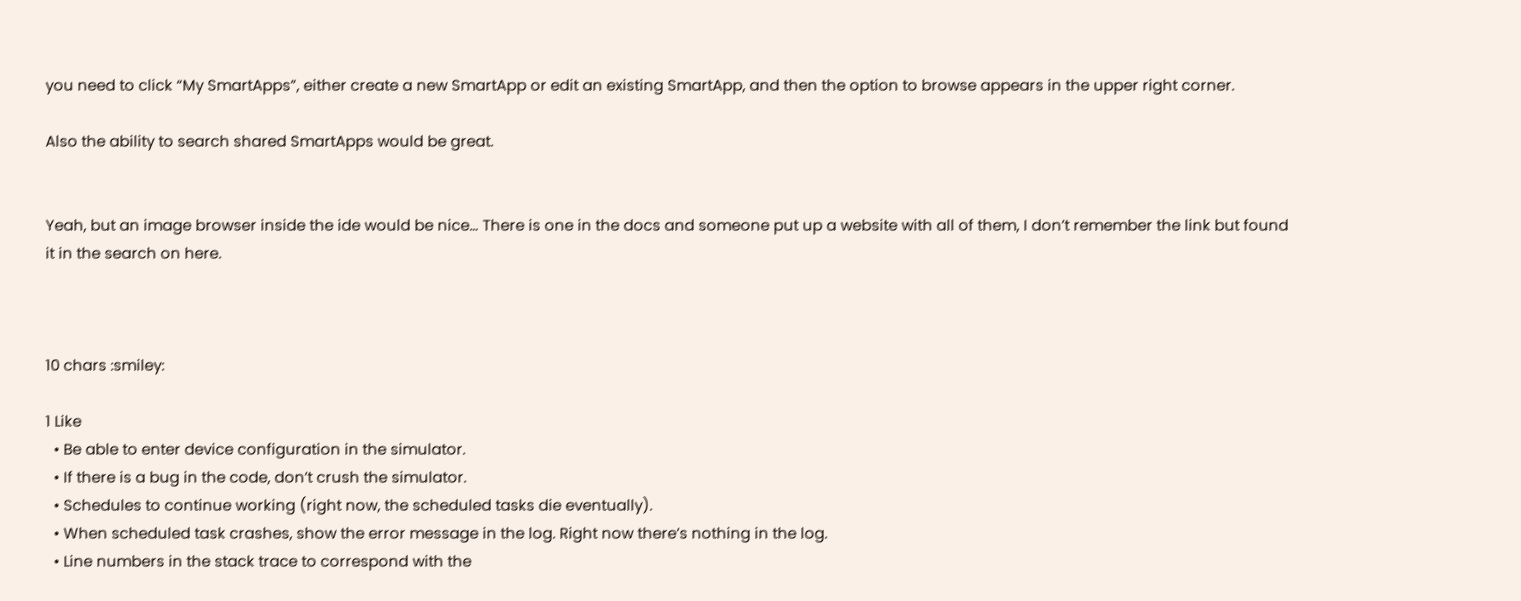you need to click “My SmartApps”, either create a new SmartApp or edit an existing SmartApp, and then the option to browse appears in the upper right corner.

Also the ability to search shared SmartApps would be great.


Yeah, but an image browser inside the ide would be nice… There is one in the docs and someone put up a website with all of them, I don’t remember the link but found it in the search on here.



10 chars :smiley:

1 Like
  • Be able to enter device configuration in the simulator.
  • If there is a bug in the code, don’t crush the simulator.
  • Schedules to continue working (right now, the scheduled tasks die eventually).
  • When scheduled task crashes, show the error message in the log. Right now there’s nothing in the log.
  • Line numbers in the stack trace to correspond with the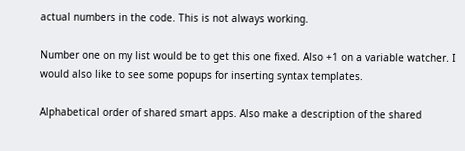actual numbers in the code. This is not always working.

Number one on my list would be to get this one fixed. Also +1 on a variable watcher. I would also like to see some popups for inserting syntax templates.

Alphabetical order of shared smart apps. Also make a description of the shared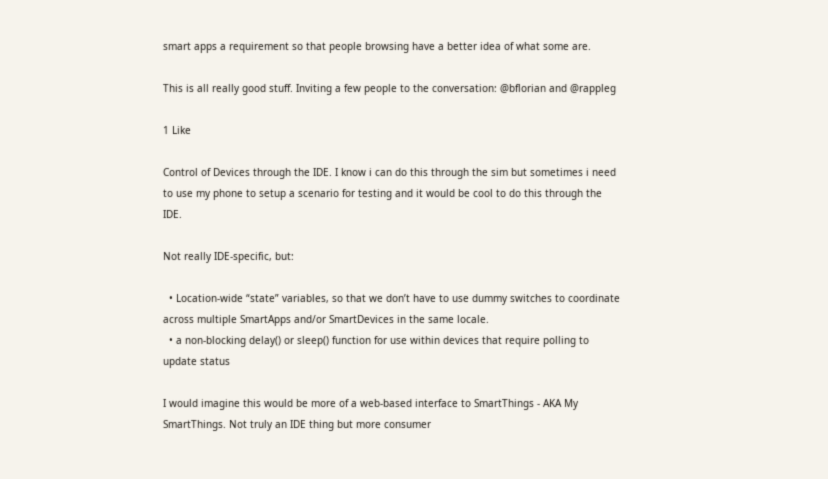smart apps a requirement so that people browsing have a better idea of what some are.

This is all really good stuff. Inviting a few people to the conversation: @bflorian and @rappleg

1 Like

Control of Devices through the IDE. I know i can do this through the sim but sometimes i need to use my phone to setup a scenario for testing and it would be cool to do this through the IDE.

Not really IDE-specific, but:

  • Location-wide “state” variables, so that we don’t have to use dummy switches to coordinate across multiple SmartApps and/or SmartDevices in the same locale.
  • a non-blocking delay() or sleep() function for use within devices that require polling to update status

I would imagine this would be more of a web-based interface to SmartThings - AKA My SmartThings. Not truly an IDE thing but more consumer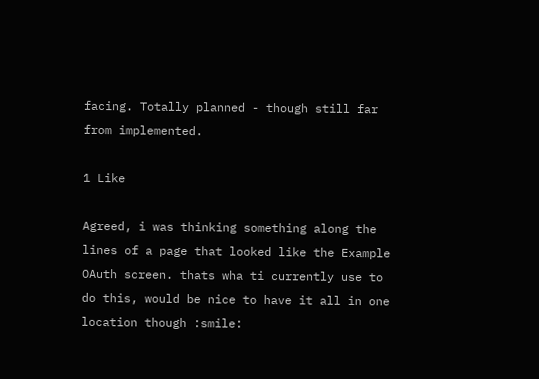facing. Totally planned - though still far from implemented.

1 Like

Agreed, i was thinking something along the lines of a page that looked like the Example OAuth screen. thats wha ti currently use to do this, would be nice to have it all in one location though :smile: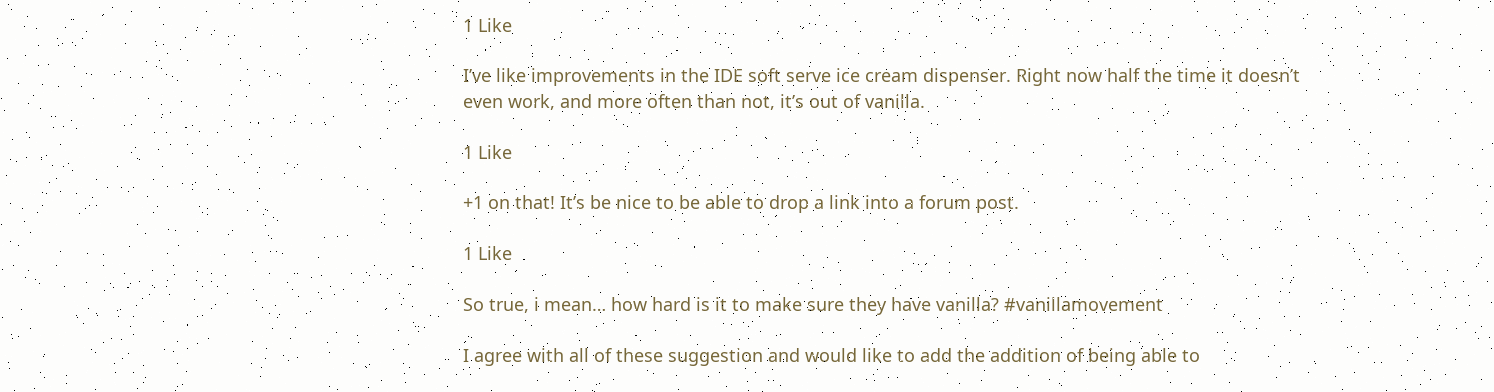1 Like

I’ve like improvements in the IDE soft serve ice cream dispenser. Right now half the time it doesn’t even work, and more often than not, it’s out of vanilla.

1 Like

+1 on that! It’s be nice to be able to drop a link into a forum post.

1 Like

So true, i mean… how hard is it to make sure they have vanilla? #vanillamovement

I agree with all of these suggestion and would like to add the addition of being able to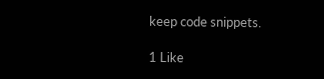keep code snippets.

1 Like